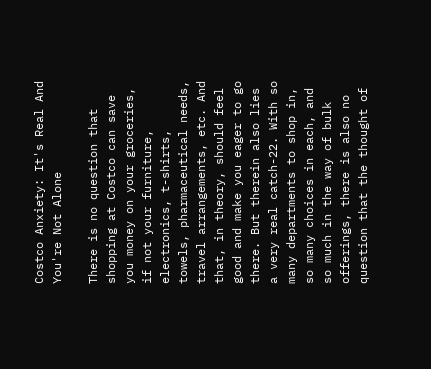Costco Anxiety: It's Real And You're Not Alone

There is no question that shopping at Costco can save you money on your groceries, if not your furniture, electronics, t-shirts, towels, pharmaceutical needs, travel arrangements, etc. And that, in theory, should feel good and make you eager to go there. But therein also lies a very real catch-22. With so many departments to shop in, so many choices in each, and so much in the way of bulk offerings, there is also no question that the thought of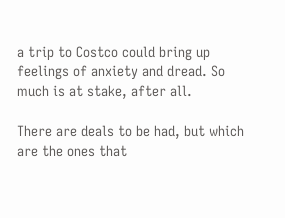a trip to Costco could bring up feelings of anxiety and dread. So much is at stake, after all.

There are deals to be had, but which are the ones that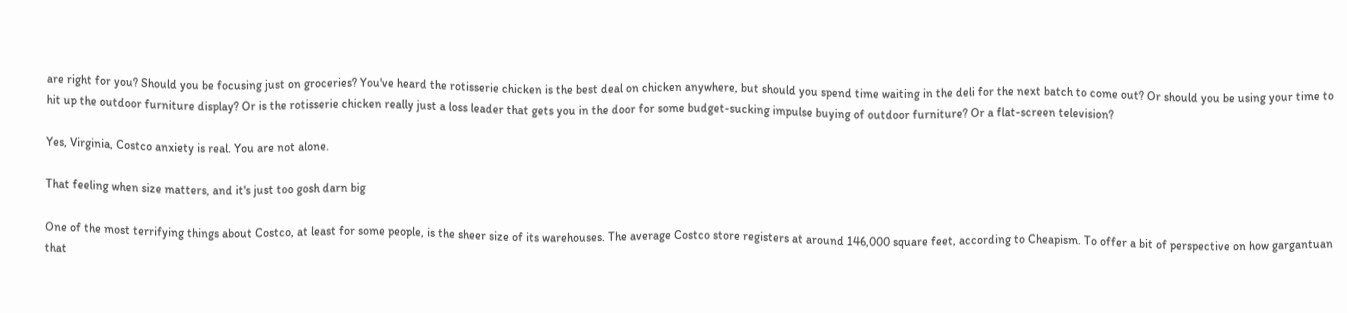are right for you? Should you be focusing just on groceries? You've heard the rotisserie chicken is the best deal on chicken anywhere, but should you spend time waiting in the deli for the next batch to come out? Or should you be using your time to hit up the outdoor furniture display? Or is the rotisserie chicken really just a loss leader that gets you in the door for some budget-sucking impulse buying of outdoor furniture? Or a flat-screen television?

Yes, Virginia, Costco anxiety is real. You are not alone.

That feeling when size matters, and it's just too gosh darn big

One of the most terrifying things about Costco, at least for some people, is the sheer size of its warehouses. The average Costco store registers at around 146,000 square feet, according to Cheapism. To offer a bit of perspective on how gargantuan that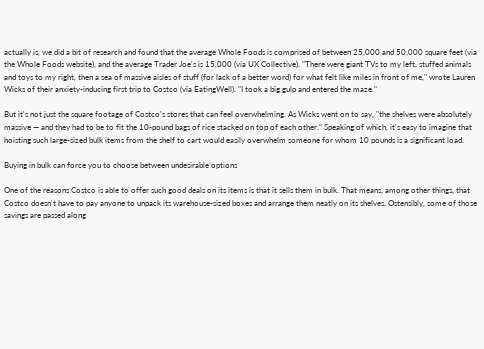actually is, we did a bit of research and found that the average Whole Foods is comprised of between 25,000 and 50,000 square feet (via the Whole Foods website), and the average Trader Joe's is 15,000 (via UX Collective). "There were giant TVs to my left, stuffed animals and toys to my right, then a sea of massive aisles of stuff (for lack of a better word) for what felt like miles in front of me," wrote Lauren Wicks of their anxiety-inducing first trip to Costco (via EatingWell). "I took a big gulp and entered the maze."

But it's not just the square footage of Costco's stores that can feel overwhelming. As Wicks went on to say, "the shelves were absolutely massive — and they had to be to fit the 10-pound bags of rice stacked on top of each other." Speaking of which, it's easy to imagine that hoisting such large-sized bulk items from the shelf to cart would easily overwhelm someone for whom 10 pounds is a significant load.

Buying in bulk can force you to choose between undesirable options

One of the reasons Costco is able to offer such good deals on its items is that it sells them in bulk. That means, among other things, that Costco doesn't have to pay anyone to unpack its warehouse-sized boxes and arrange them neatly on its shelves. Ostensibly, some of those savings are passed along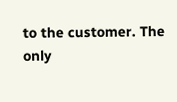to the customer. The only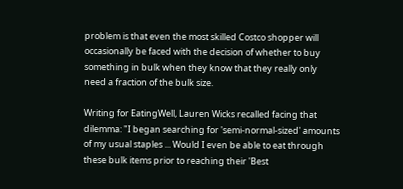problem is that even the most skilled Costco shopper will occasionally be faced with the decision of whether to buy something in bulk when they know that they really only need a fraction of the bulk size.

Writing for EatingWell, Lauren Wicks recalled facing that dilemma: "I began searching for 'semi-normal-sized' amounts of my usual staples ... Would I even be able to eat through these bulk items prior to reaching their 'Best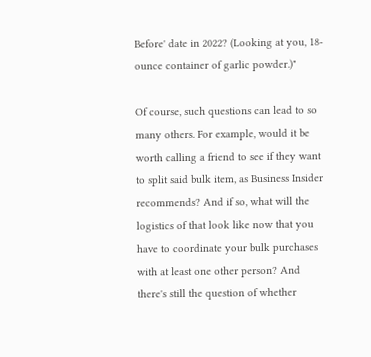Before' date in 2022? (Looking at you, 18-ounce container of garlic powder.)"

Of course, such questions can lead to so many others. For example, would it be worth calling a friend to see if they want to split said bulk item, as Business Insider recommends? And if so, what will the logistics of that look like now that you have to coordinate your bulk purchases with at least one other person? And there's still the question of whether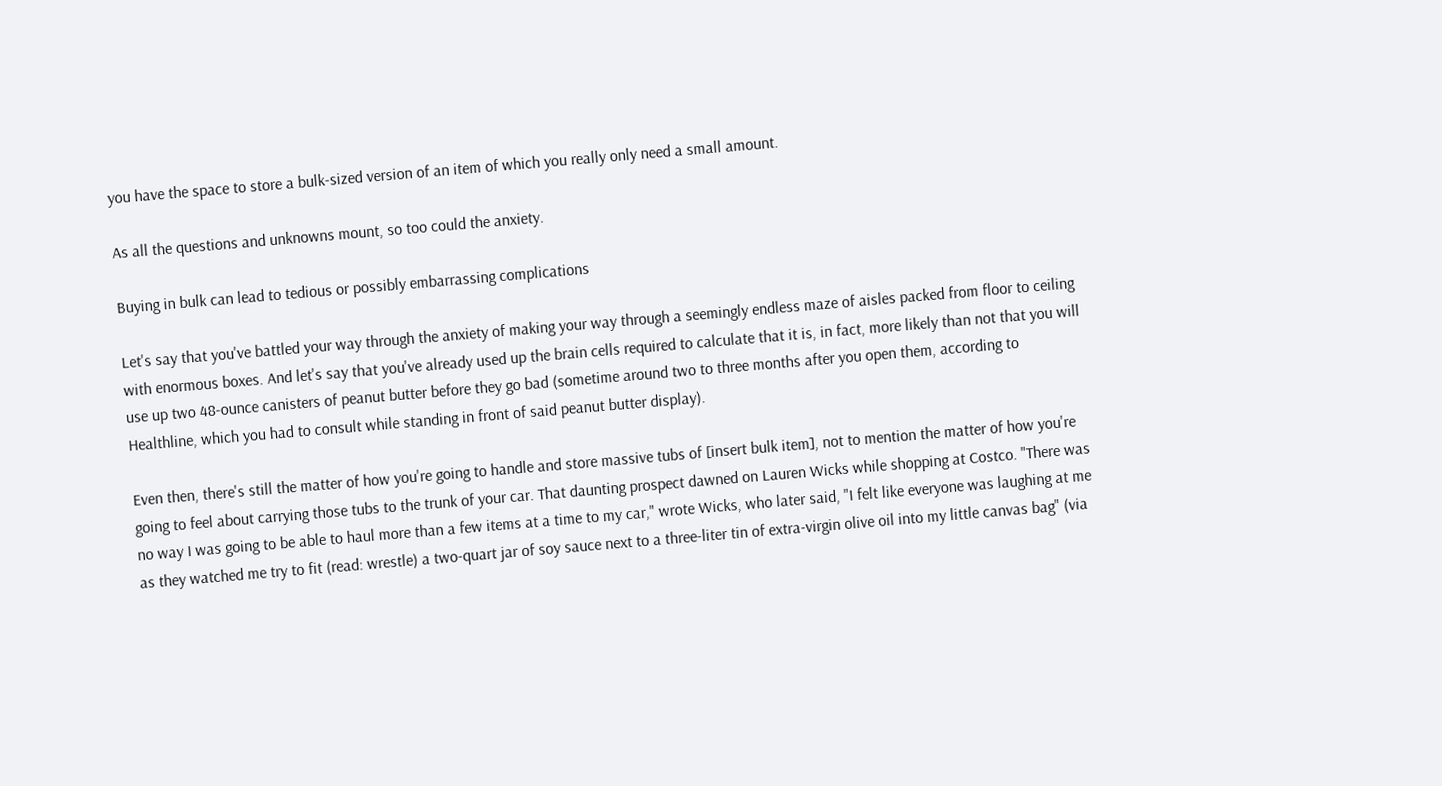you have the space to store a bulk-sized version of an item of which you really only need a small amount.

As all the questions and unknowns mount, so too could the anxiety.

Buying in bulk can lead to tedious or possibly embarrassing complications

Let's say that you've battled your way through the anxiety of making your way through a seemingly endless maze of aisles packed from floor to ceiling with enormous boxes. And let's say that you've already used up the brain cells required to calculate that it is, in fact, more likely than not that you will use up two 48-ounce canisters of peanut butter before they go bad (sometime around two to three months after you open them, according to Healthline, which you had to consult while standing in front of said peanut butter display).

Even then, there's still the matter of how you're going to handle and store massive tubs of [insert bulk item], not to mention the matter of how you're going to feel about carrying those tubs to the trunk of your car. That daunting prospect dawned on Lauren Wicks while shopping at Costco. "There was no way I was going to be able to haul more than a few items at a time to my car," wrote Wicks, who later said, "I felt like everyone was laughing at me as they watched me try to fit (read: wrestle) a two-quart jar of soy sauce next to a three-liter tin of extra-virgin olive oil into my little canvas bag" (via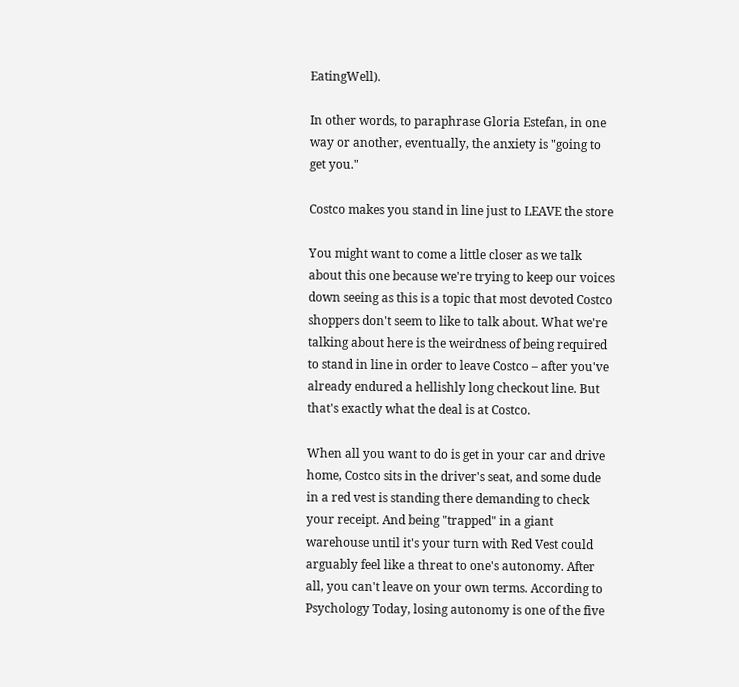EatingWell).

In other words, to paraphrase Gloria Estefan, in one way or another, eventually, the anxiety is "going to get you."

Costco makes you stand in line just to LEAVE the store

You might want to come a little closer as we talk about this one because we're trying to keep our voices down seeing as this is a topic that most devoted Costco shoppers don't seem to like to talk about. What we're talking about here is the weirdness of being required to stand in line in order to leave Costco – after you've already endured a hellishly long checkout line. But that's exactly what the deal is at Costco.

When all you want to do is get in your car and drive home, Costco sits in the driver's seat, and some dude in a red vest is standing there demanding to check your receipt. And being "trapped" in a giant warehouse until it's your turn with Red Vest could arguably feel like a threat to one's autonomy. After all, you can't leave on your own terms. According to Psychology Today, losing autonomy is one of the five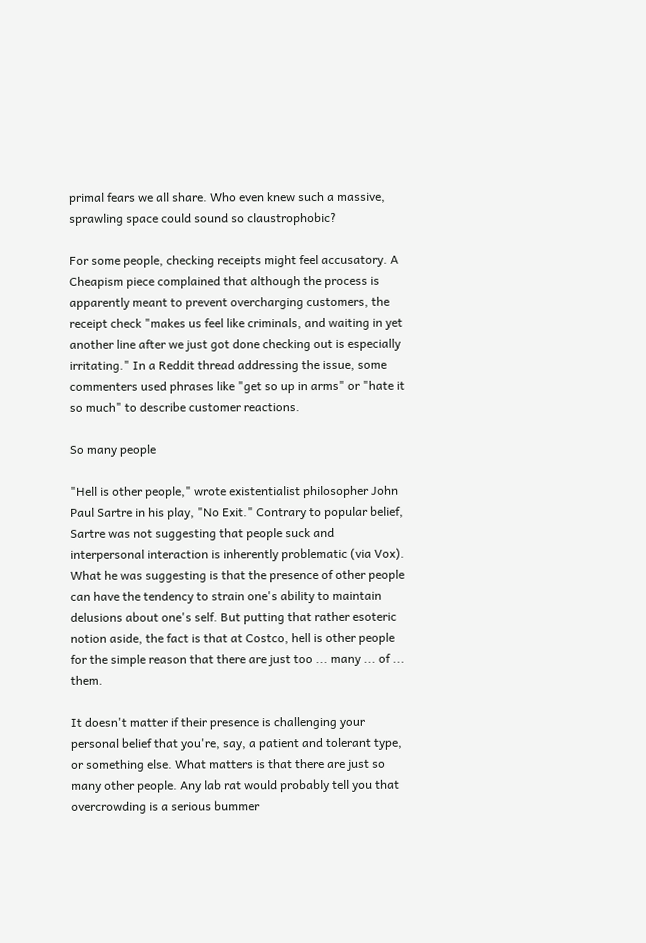primal fears we all share. Who even knew such a massive, sprawling space could sound so claustrophobic?

For some people, checking receipts might feel accusatory. A Cheapism piece complained that although the process is apparently meant to prevent overcharging customers, the receipt check "makes us feel like criminals, and waiting in yet another line after we just got done checking out is especially irritating." In a Reddit thread addressing the issue, some commenters used phrases like "get so up in arms" or "hate it so much" to describe customer reactions.

So many people

"Hell is other people," wrote existentialist philosopher John Paul Sartre in his play, "No Exit." Contrary to popular belief, Sartre was not suggesting that people suck and interpersonal interaction is inherently problematic (via Vox). What he was suggesting is that the presence of other people can have the tendency to strain one's ability to maintain delusions about one's self. But putting that rather esoteric notion aside, the fact is that at Costco, hell is other people for the simple reason that there are just too ... many ... of ... them.

It doesn't matter if their presence is challenging your personal belief that you're, say, a patient and tolerant type, or something else. What matters is that there are just so many other people. Any lab rat would probably tell you that overcrowding is a serious bummer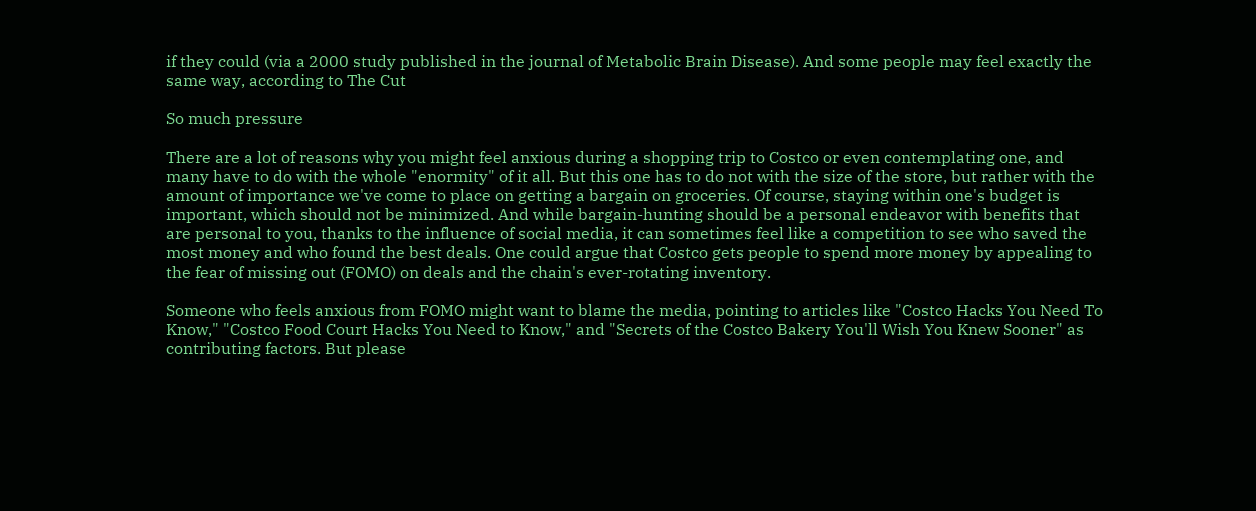if they could (via a 2000 study published in the journal of Metabolic Brain Disease). And some people may feel exactly the same way, according to The Cut

So much pressure

There are a lot of reasons why you might feel anxious during a shopping trip to Costco or even contemplating one, and many have to do with the whole "enormity" of it all. But this one has to do not with the size of the store, but rather with the amount of importance we've come to place on getting a bargain on groceries. Of course, staying within one's budget is important, which should not be minimized. And while bargain-hunting should be a personal endeavor with benefits that are personal to you, thanks to the influence of social media, it can sometimes feel like a competition to see who saved the most money and who found the best deals. One could argue that Costco gets people to spend more money by appealing to the fear of missing out (FOMO) on deals and the chain's ever-rotating inventory.

Someone who feels anxious from FOMO might want to blame the media, pointing to articles like "Costco Hacks You Need To Know," "Costco Food Court Hacks You Need to Know," and "Secrets of the Costco Bakery You'll Wish You Knew Sooner" as contributing factors. But please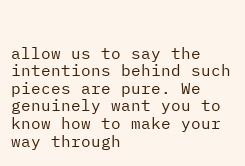allow us to say the intentions behind such pieces are pure. We genuinely want you to know how to make your way through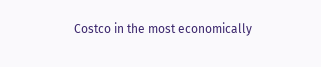Costco in the most economically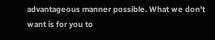advantageous manner possible. What we don't want is for you to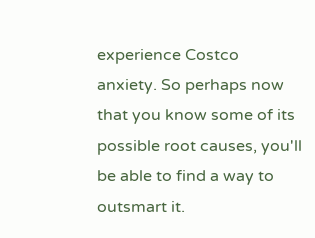experience Costco anxiety. So perhaps now that you know some of its possible root causes, you'll be able to find a way to outsmart it.